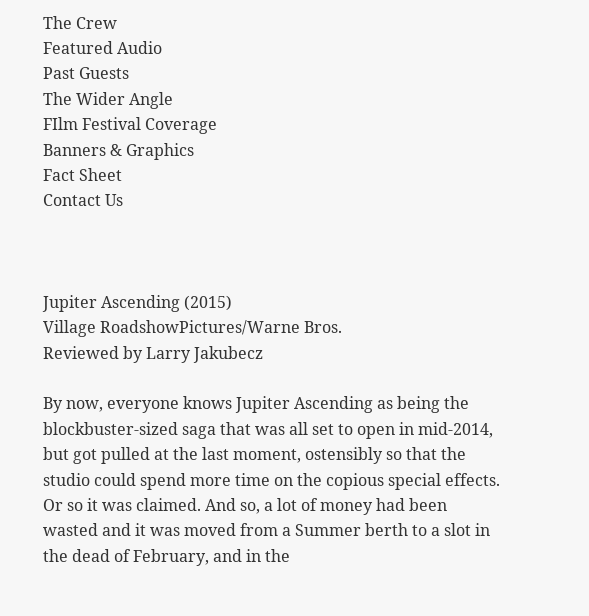The Crew
Featured Audio
Past Guests
The Wider Angle
FIlm Festival Coverage
Banners & Graphics
Fact Sheet
Contact Us



Jupiter Ascending (2015)
Village RoadshowPictures/Warne Bros.
Reviewed by Larry Jakubecz

By now, everyone knows Jupiter Ascending as being the blockbuster-sized saga that was all set to open in mid-2014, but got pulled at the last moment, ostensibly so that the studio could spend more time on the copious special effects. Or so it was claimed. And so, a lot of money had been wasted and it was moved from a Summer berth to a slot in the dead of February, and in the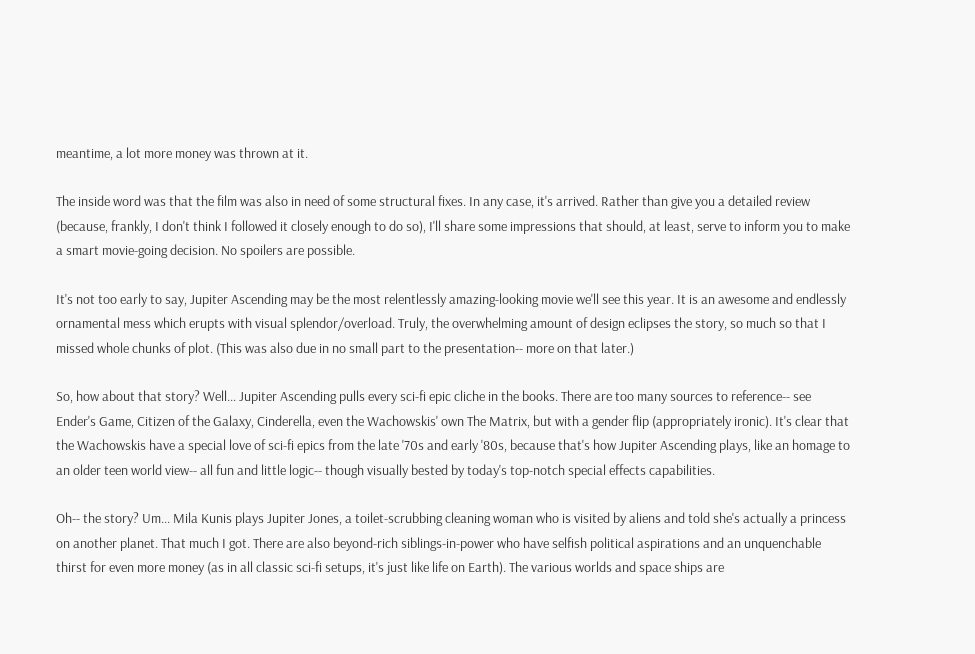meantime, a lot more money was thrown at it.

The inside word was that the film was also in need of some structural fixes. In any case, it's arrived. Rather than give you a detailed review (because, frankly, I don't think I followed it closely enough to do so), I'll share some impressions that should, at least, serve to inform you to make a smart movie-going decision. No spoilers are possible.

It's not too early to say, Jupiter Ascending may be the most relentlessly amazing-looking movie we'll see this year. It is an awesome and endlessly ornamental mess which erupts with visual splendor/overload. Truly, the overwhelming amount of design eclipses the story, so much so that I missed whole chunks of plot. (This was also due in no small part to the presentation-- more on that later.)

So, how about that story? Well... Jupiter Ascending pulls every sci-fi epic cliche in the books. There are too many sources to reference-- see Ender's Game, Citizen of the Galaxy, Cinderella, even the Wachowskis' own The Matrix, but with a gender flip (appropriately ironic). It's clear that the Wachowskis have a special love of sci-fi epics from the late '70s and early '80s, because that's how Jupiter Ascending plays, like an homage to an older teen world view-- all fun and little logic-- though visually bested by today's top-notch special effects capabilities.

Oh-- the story? Um... Mila Kunis plays Jupiter Jones, a toilet-scrubbing cleaning woman who is visited by aliens and told she's actually a princess on another planet. That much I got. There are also beyond-rich siblings-in-power who have selfish political aspirations and an unquenchable thirst for even more money (as in all classic sci-fi setups, it's just like life on Earth). The various worlds and space ships are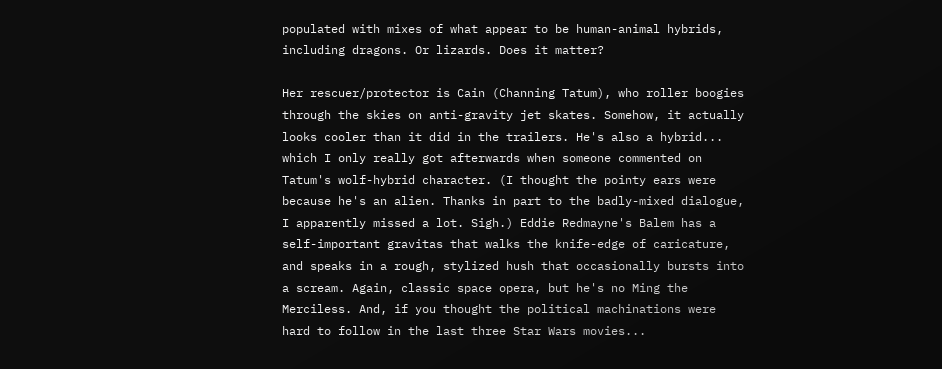populated with mixes of what appear to be human-animal hybrids, including dragons. Or lizards. Does it matter?

Her rescuer/protector is Cain (Channing Tatum), who roller boogies through the skies on anti-gravity jet skates. Somehow, it actually looks cooler than it did in the trailers. He's also a hybrid... which I only really got afterwards when someone commented on Tatum's wolf-hybrid character. (I thought the pointy ears were because he's an alien. Thanks in part to the badly-mixed dialogue, I apparently missed a lot. Sigh.) Eddie Redmayne's Balem has a self-important gravitas that walks the knife-edge of caricature, and speaks in a rough, stylized hush that occasionally bursts into a scream. Again, classic space opera, but he's no Ming the Merciless. And, if you thought the political machinations were hard to follow in the last three Star Wars movies...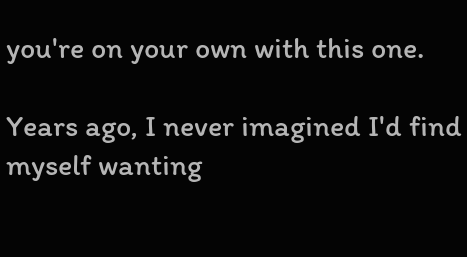you're on your own with this one.

Years ago, I never imagined I'd find myself wanting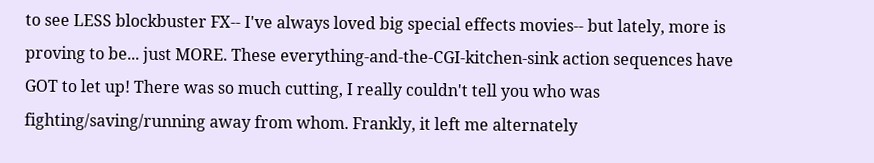to see LESS blockbuster FX-- I've always loved big special effects movies-- but lately, more is proving to be... just MORE. These everything-and-the-CGI-kitchen-sink action sequences have GOT to let up! There was so much cutting, I really couldn't tell you who was fighting/saving/running away from whom. Frankly, it left me alternately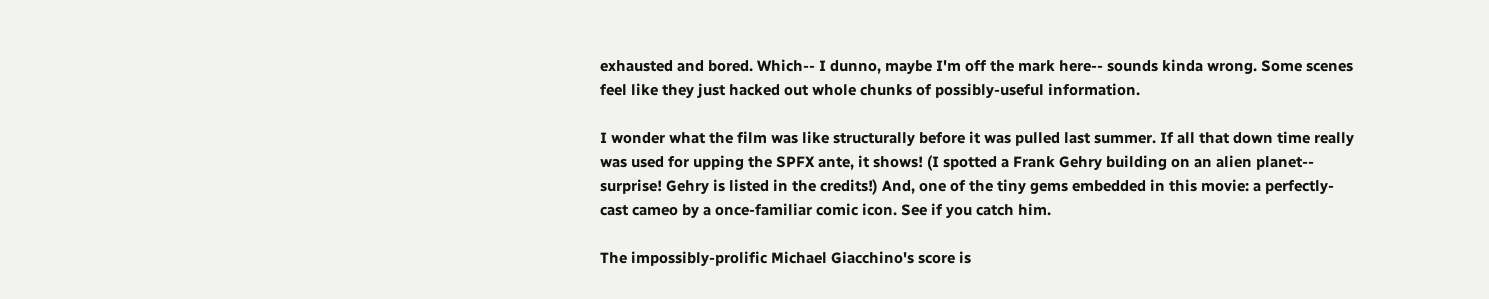exhausted and bored. Which-- I dunno, maybe I'm off the mark here-- sounds kinda wrong. Some scenes feel like they just hacked out whole chunks of possibly-useful information.

I wonder what the film was like structurally before it was pulled last summer. If all that down time really was used for upping the SPFX ante, it shows! (I spotted a Frank Gehry building on an alien planet-- surprise! Gehry is listed in the credits!) And, one of the tiny gems embedded in this movie: a perfectly-cast cameo by a once-familiar comic icon. See if you catch him.

The impossibly-prolific Michael Giacchino's score is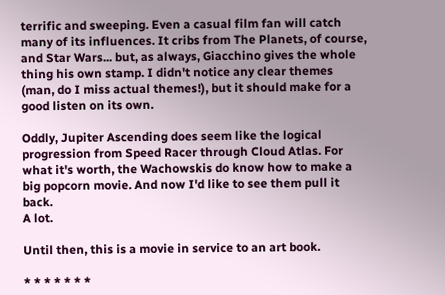terrific and sweeping. Even a casual film fan will catch many of its influences. It cribs from The Planets, of course, and Star Wars... but, as always, Giacchino gives the whole thing his own stamp. I didn't notice any clear themes (man, do I miss actual themes!), but it should make for a good listen on its own.

Oddly, Jupiter Ascending does seem like the logical progression from Speed Racer through Cloud Atlas. For what it's worth, the Wachowskis do know how to make a big popcorn movie. And now I'd like to see them pull it back.
A lot.

Until then, this is a movie in service to an art book.

* * * * * * *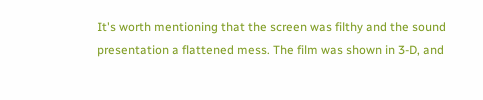It's worth mentioning that the screen was filthy and the sound presentation a flattened mess. The film was shown in 3-D, and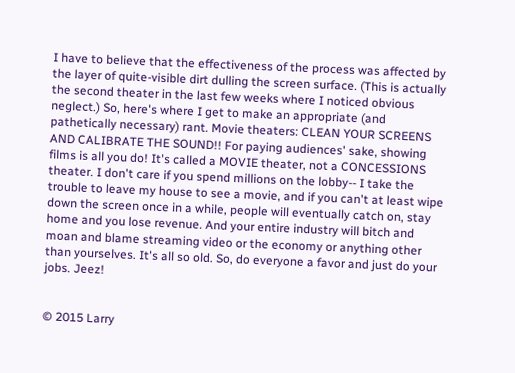I have to believe that the effectiveness of the process was affected by the layer of quite-visible dirt dulling the screen surface. (This is actually the second theater in the last few weeks where I noticed obvious neglect.) So, here's where I get to make an appropriate (and pathetically necessary) rant. Movie theaters: CLEAN YOUR SCREENS AND CALIBRATE THE SOUND!! For paying audiences' sake, showing films is all you do! It's called a MOVIE theater, not a CONCESSIONS theater. I don't care if you spend millions on the lobby-- I take the trouble to leave my house to see a movie, and if you can't at least wipe down the screen once in a while, people will eventually catch on, stay home and you lose revenue. And your entire industry will bitch and moan and blame streaming video or the economy or anything other than yourselves. It's all so old. So, do everyone a favor and just do your jobs. Jeez!


© 2015 Larry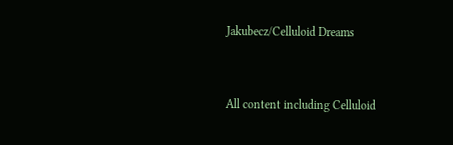Jakubecz/Celluloid Dreams


All content including Celluloid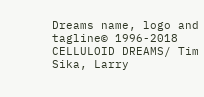Dreams name, logo and tagline© 1996-2018 CELLULOID DREAMS/ Tim Sika, Larry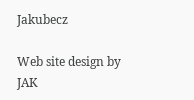Jakubecz

Web site design by JAK